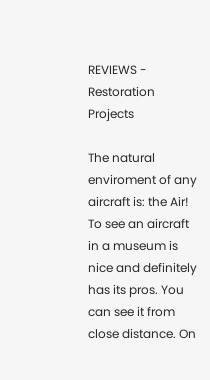REVIEWS - Restoration Projects

The natural enviroment of any aircraft is: the Air! To see an aircraft in a museum is nice and definitely has its pros. You can see it from close distance. On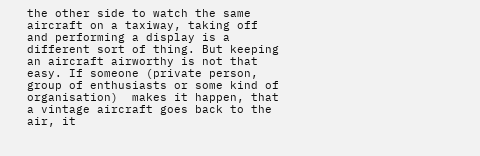the other side to watch the same aircraft on a taxiway, taking off and performing a display is a different sort of thing. But keeping an aircraft airworthy is not that easy. If someone (private person, group of enthusiasts or some kind of organisation)  makes it happen, that a vintage aircraft goes back to the air, it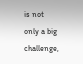is not only a big challenge,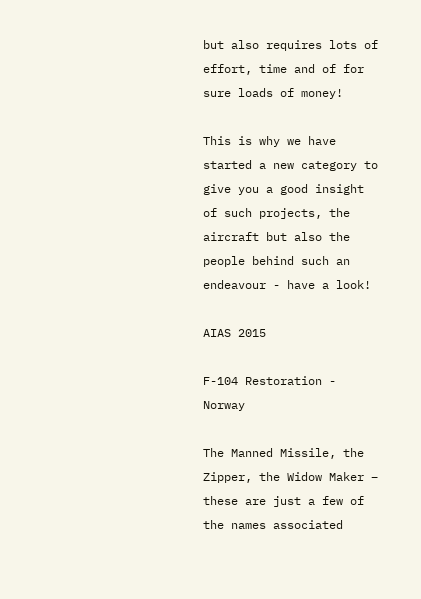but also requires lots of effort, time and of for sure loads of money!

This is why we have started a new category to give you a good insight of such projects, the aircraft but also the people behind such an endeavour - have a look!

AIAS 2015

F-104 Restoration - Norway

The Manned Missile, the Zipper, the Widow Maker – these are just a few of the names associated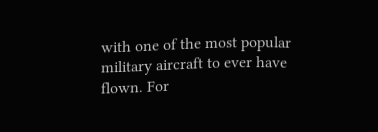with one of the most popular military aircraft to ever have flown. For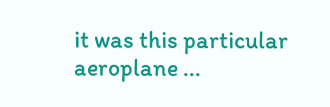it was this particular aeroplane ...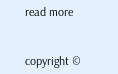read more


copyright ©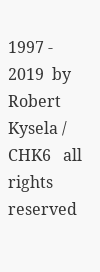1997 - 2019  by Robert Kysela / CHK6   all rights reserved